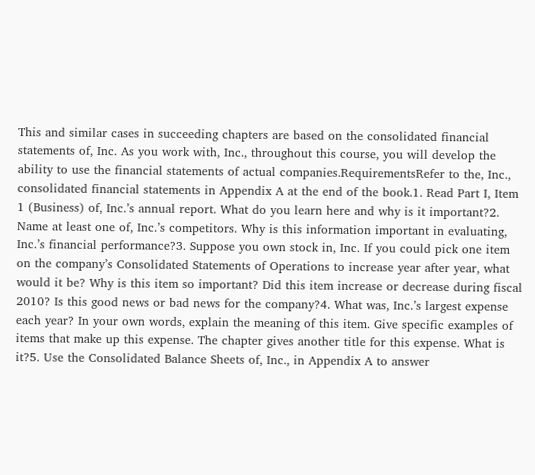This and similar cases in succeeding chapters are based on the consolidated financial statements of, Inc. As you work with, Inc., throughout this course, you will develop the ability to use the financial statements of actual companies.RequirementsRefer to the, Inc., consolidated financial statements in Appendix A at the end of the book.1. Read Part I, Item 1 (Business) of, Inc.’s annual report. What do you learn here and why is it important?2. Name at least one of, Inc.’s competitors. Why is this information important in evaluating, Inc.’s financial performance?3. Suppose you own stock in, Inc. If you could pick one item on the company’s Consolidated Statements of Operations to increase year after year, what would it be? Why is this item so important? Did this item increase or decrease during fiscal 2010? Is this good news or bad news for the company?4. What was, Inc.’s largest expense each year? In your own words, explain the meaning of this item. Give specific examples of items that make up this expense. The chapter gives another title for this expense. What is it?5. Use the Consolidated Balance Sheets of, Inc., in Appendix A to answer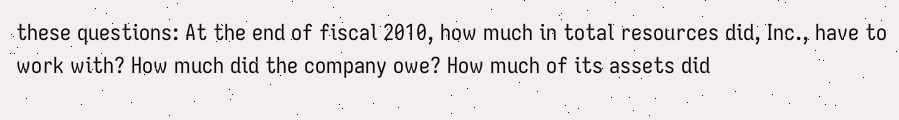these questions: At the end of fiscal 2010, how much in total resources did, Inc., have to work with? How much did the company owe? How much of its assets did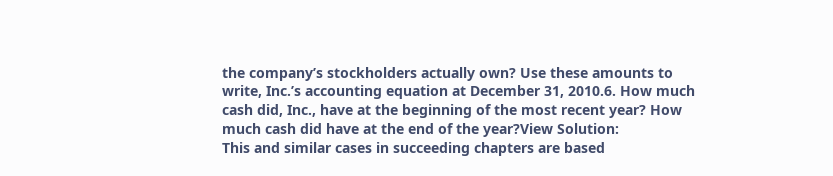the company’s stockholders actually own? Use these amounts to write, Inc.’s accounting equation at December 31, 2010.6. How much cash did, Inc., have at the beginning of the most recent year? How much cash did have at the end of the year?View Solution:
This and similar cases in succeeding chapters are based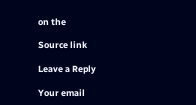on the

Source link

Leave a Reply

Your email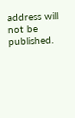address will not be published.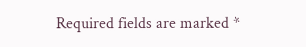Required fields are marked *